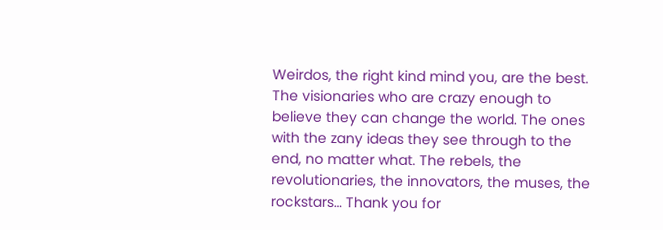Weirdos, the right kind mind you, are the best. The visionaries who are crazy enough to believe they can change the world. The ones with the zany ideas they see through to the end, no matter what. The rebels, the revolutionaries, the innovators, the muses, the rockstars… Thank you for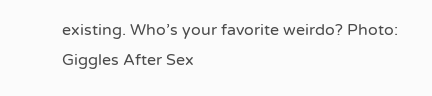existing. Who’s your favorite weirdo? Photo: Giggles After Sex